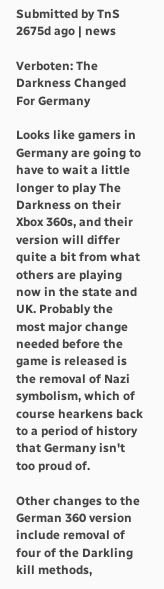Submitted by TnS 2675d ago | news

Verboten: The Darkness Changed For Germany

Looks like gamers in Germany are going to have to wait a little longer to play The Darkness on their Xbox 360s, and their version will differ quite a bit from what others are playing now in the state and UK. Probably the most major change needed before the game is released is the removal of Nazi symbolism, which of course hearkens back to a period of history that Germany isn't too proud of.

Other changes to the German 360 version include removal of four of the Darkling kill methods,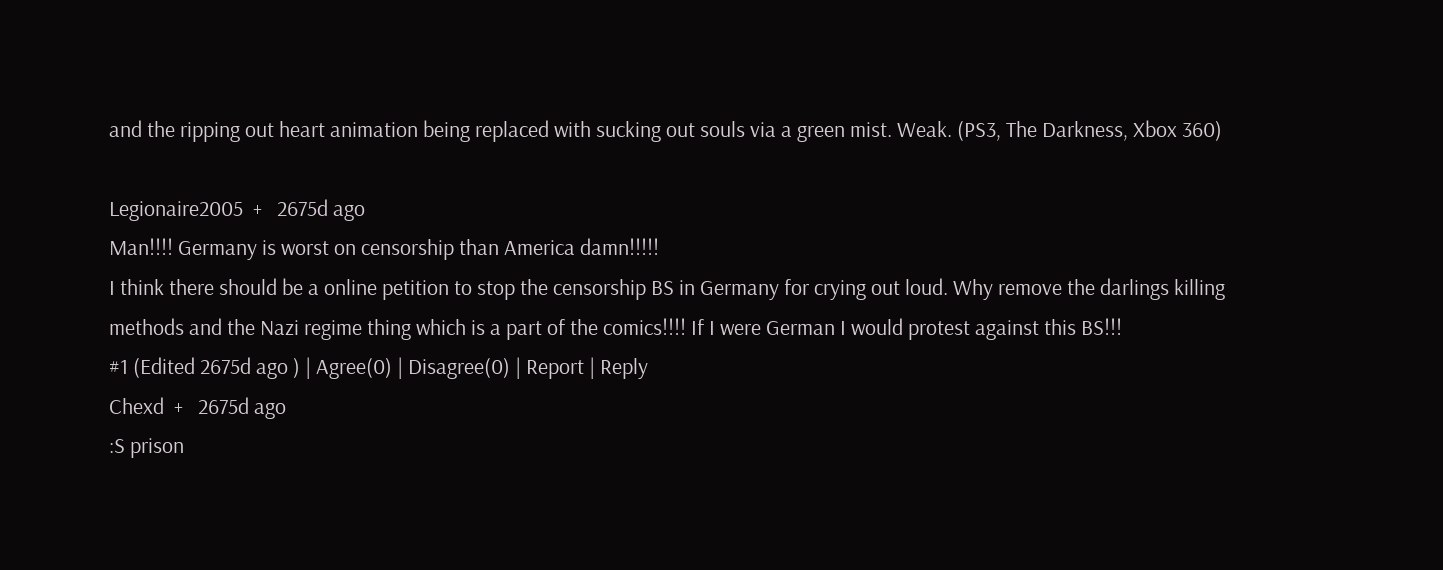and the ripping out heart animation being replaced with sucking out souls via a green mist. Weak. (PS3, The Darkness, Xbox 360)

Legionaire2005  +   2675d ago
Man!!!! Germany is worst on censorship than America damn!!!!!
I think there should be a online petition to stop the censorship BS in Germany for crying out loud. Why remove the darlings killing methods and the Nazi regime thing which is a part of the comics!!!! If I were German I would protest against this BS!!!
#1 (Edited 2675d ago ) | Agree(0) | Disagree(0) | Report | Reply
Chexd  +   2675d ago
:S prison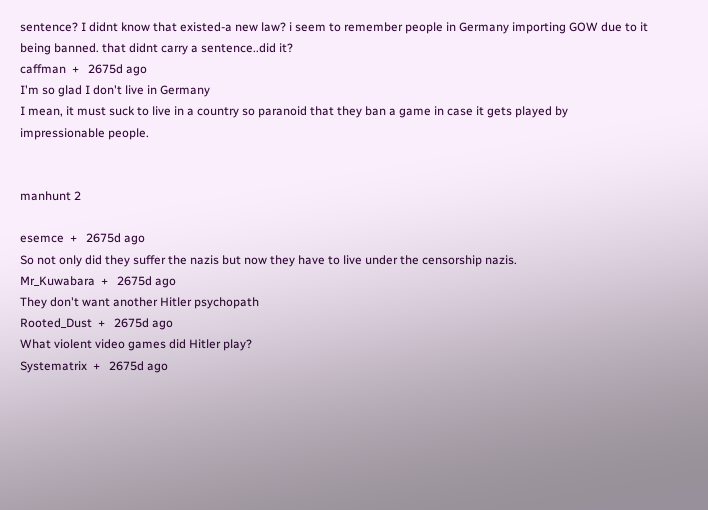sentence? I didnt know that existed-a new law? i seem to remember people in Germany importing GOW due to it being banned. that didnt carry a sentence..did it?
caffman  +   2675d ago
I'm so glad I don't live in Germany
I mean, it must suck to live in a country so paranoid that they ban a game in case it gets played by impressionable people.


manhunt 2

esemce  +   2675d ago
So not only did they suffer the nazis but now they have to live under the censorship nazis.
Mr_Kuwabara  +   2675d ago
They don't want another Hitler psychopath
Rooted_Dust  +   2675d ago
What violent video games did Hitler play?
Systematrix  +   2675d ago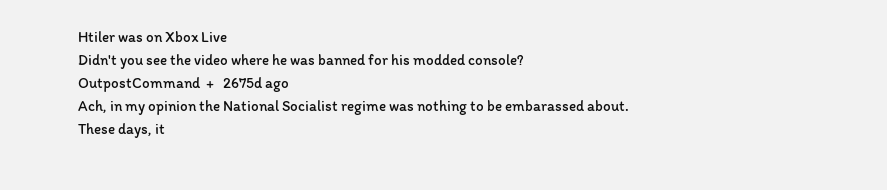Htiler was on Xbox Live
Didn't you see the video where he was banned for his modded console?
OutpostCommand  +   2675d ago
Ach, in my opinion the National Socialist regime was nothing to be embarassed about.
These days, it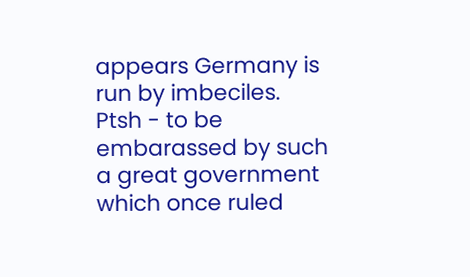appears Germany is run by imbeciles.
Ptsh - to be embarassed by such a great government which once ruled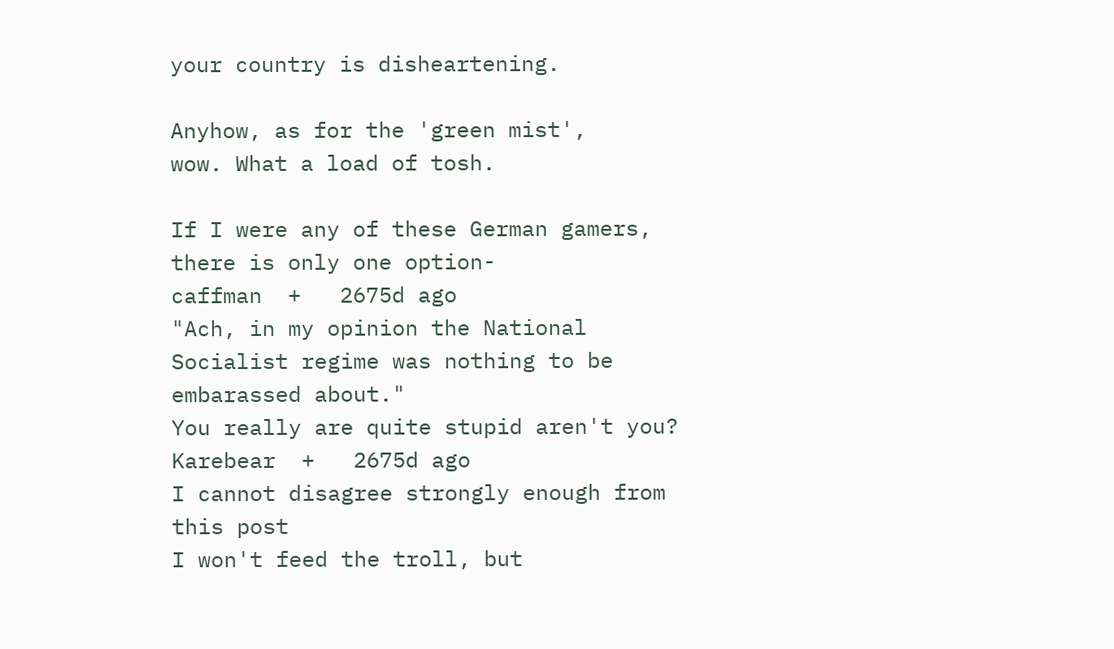your country is disheartening.

Anyhow, as for the 'green mist',
wow. What a load of tosh.

If I were any of these German gamers, there is only one option-
caffman  +   2675d ago
"Ach, in my opinion the National Socialist regime was nothing to be embarassed about."
You really are quite stupid aren't you?
Karebear  +   2675d ago
I cannot disagree strongly enough from this post
I won't feed the troll, but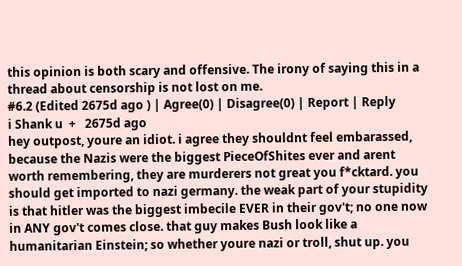this opinion is both scary and offensive. The irony of saying this in a thread about censorship is not lost on me.
#6.2 (Edited 2675d ago ) | Agree(0) | Disagree(0) | Report | Reply
i Shank u  +   2675d ago
hey outpost, youre an idiot. i agree they shouldnt feel embarassed, because the Nazis were the biggest PieceOfShites ever and arent worth remembering, they are murderers not great you f*cktard. you should get imported to nazi germany. the weak part of your stupidity is that hitler was the biggest imbecile EVER in their gov't; no one now in ANY gov't comes close. that guy makes Bush look like a humanitarian Einstein; so whether youre nazi or troll, shut up. you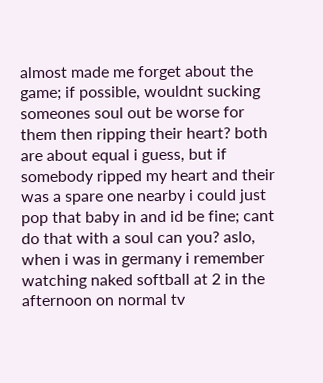almost made me forget about the game; if possible, wouldnt sucking someones soul out be worse for them then ripping their heart? both are about equal i guess, but if somebody ripped my heart and their was a spare one nearby i could just pop that baby in and id be fine; cant do that with a soul can you? aslo, when i was in germany i remember watching naked softball at 2 in the afternoon on normal tv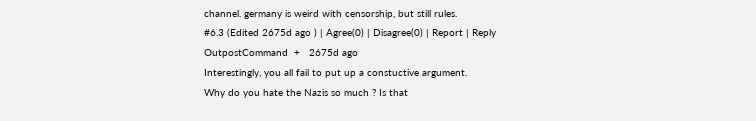channel. germany is weird with censorship, but still rules.
#6.3 (Edited 2675d ago ) | Agree(0) | Disagree(0) | Report | Reply
OutpostCommand  +   2675d ago
Interestingly, you all fail to put up a constuctive argument.
Why do you hate the Nazis so much ? Is that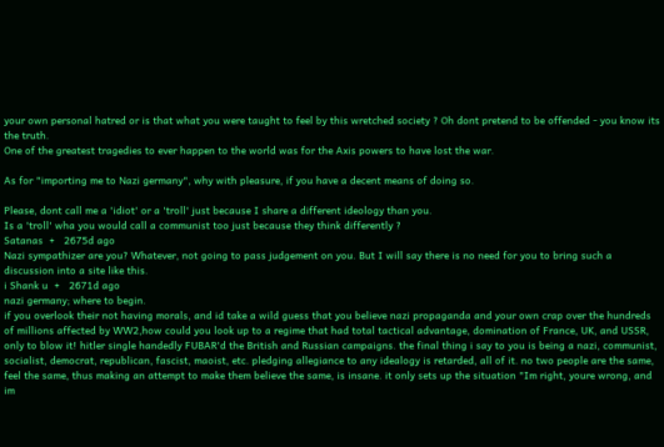your own personal hatred or is that what you were taught to feel by this wretched society ? Oh dont pretend to be offended - you know its the truth.
One of the greatest tragedies to ever happen to the world was for the Axis powers to have lost the war.

As for "importing me to Nazi germany", why with pleasure, if you have a decent means of doing so.

Please, dont call me a 'idiot' or a 'troll' just because I share a different ideology than you.
Is a 'troll' wha you would call a communist too just because they think differently ?
Satanas  +   2675d ago
Nazi sympathizer are you? Whatever, not going to pass judgement on you. But I will say there is no need for you to bring such a discussion into a site like this.
i Shank u  +   2671d ago
nazi germany; where to begin.
if you overlook their not having morals, and id take a wild guess that you believe nazi propaganda and your own crap over the hundreds of millions affected by WW2,how could you look up to a regime that had total tactical advantage, domination of France, UK, and USSR, only to blow it! hitler single handedly FUBAR'd the British and Russian campaigns. the final thing i say to you is being a nazi, communist, socialist, democrat, republican, fascist, maoist, etc. pledging allegiance to any idealogy is retarded, all of it. no two people are the same, feel the same, thus making an attempt to make them believe the same, is insane. it only sets up the situation "Im right, youre wrong, and im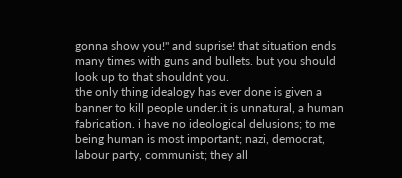gonna show you!" and suprise! that situation ends many times with guns and bullets. but you should look up to that shouldnt you.
the only thing idealogy has ever done is given a banner to kill people under.it is unnatural, a human fabrication. i have no ideological delusions; to me being human is most important; nazi, democrat, labour party, communist; they all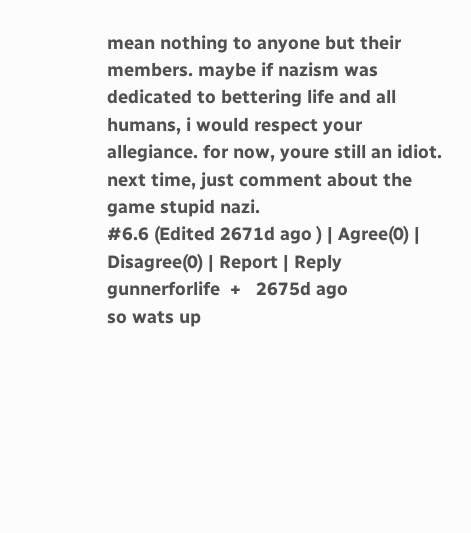mean nothing to anyone but their members. maybe if nazism was dedicated to bettering life and all humans, i would respect your allegiance. for now, youre still an idiot.
next time, just comment about the game stupid nazi.
#6.6 (Edited 2671d ago ) | Agree(0) | Disagree(0) | Report | Reply
gunnerforlife  +   2675d ago
so wats up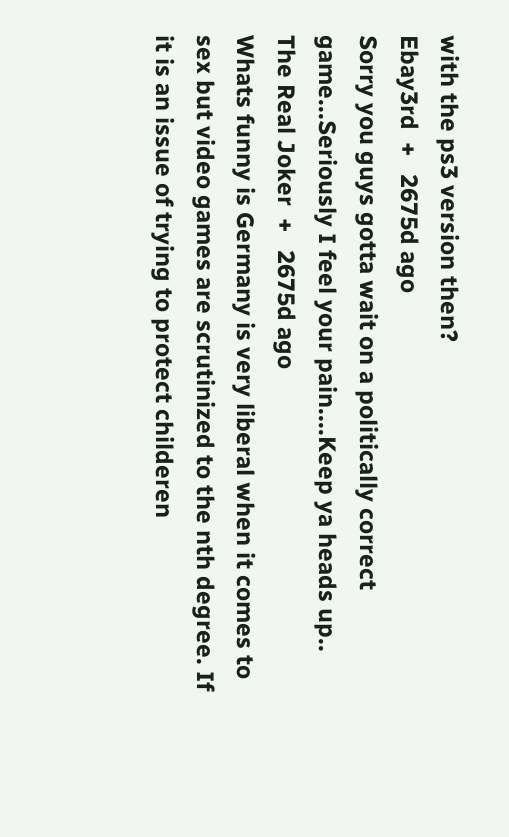with the ps3 version then?
Ebay3rd  +   2675d ago
Sorry you guys gotta wait on a politically correct game...Seriously I feel your pain....Keep ya heads up..
The Real Joker  +   2675d ago
Whats funny is Germany is very liberal when it comes to sex but video games are scrutinized to the nth degree. If it is an issue of trying to protect childeren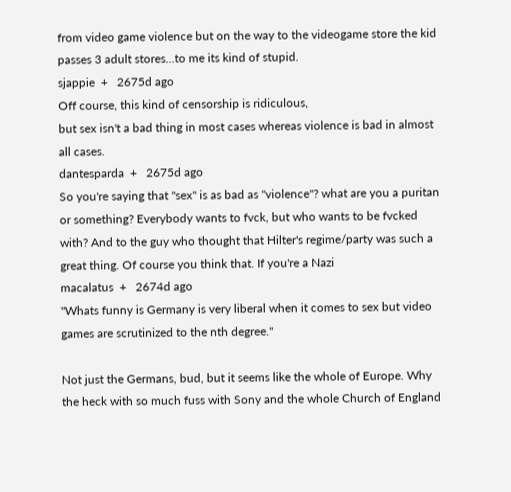from video game violence but on the way to the videogame store the kid passes 3 adult stores...to me its kind of stupid.
sjappie  +   2675d ago
Off course, this kind of censorship is ridiculous,
but sex isn't a bad thing in most cases whereas violence is bad in almost all cases.
dantesparda  +   2675d ago
So you're saying that "sex" is as bad as "violence"? what are you a puritan or something? Everybody wants to fvck, but who wants to be fvcked with? And to the guy who thought that Hilter's regime/party was such a great thing. Of course you think that. If you're a Nazi
macalatus  +   2674d ago
"Whats funny is Germany is very liberal when it comes to sex but video games are scrutinized to the nth degree."

Not just the Germans, bud, but it seems like the whole of Europe. Why the heck with so much fuss with Sony and the whole Church of England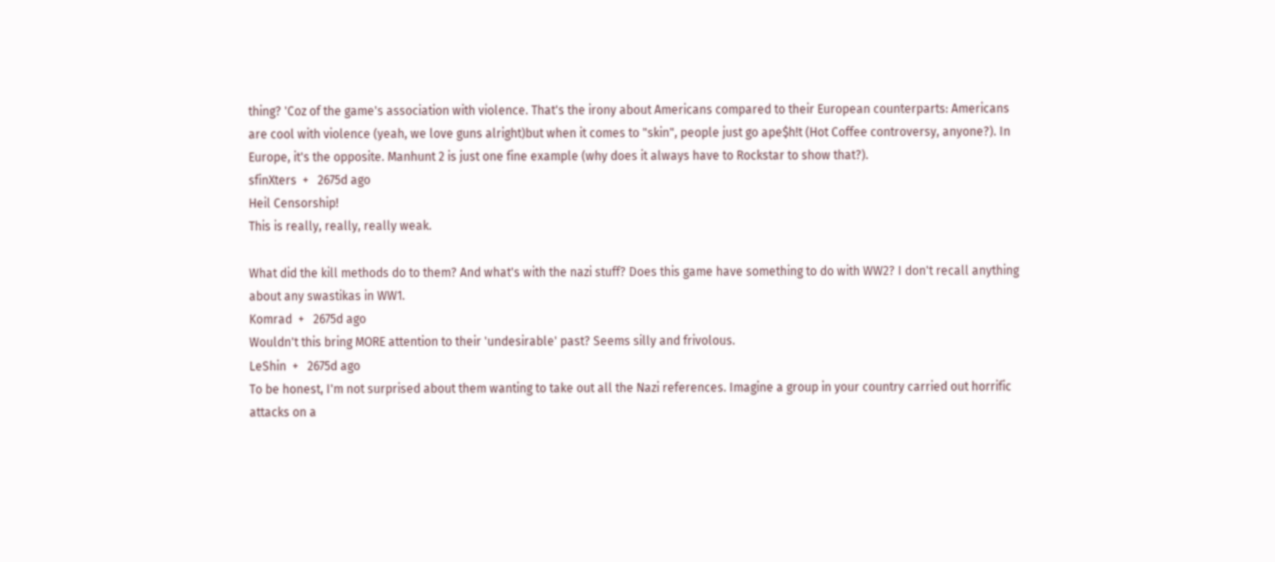thing? 'Coz of the game's association with violence. That's the irony about Americans compared to their European counterparts: Americans are cool with violence (yeah, we love guns alright)but when it comes to "skin", people just go ape$h!t (Hot Coffee controversy, anyone?). In Europe, it's the opposite. Manhunt 2 is just one fine example (why does it always have to Rockstar to show that?).
sfinXters  +   2675d ago
Heil Censorship!
This is really, really, really weak.

What did the kill methods do to them? And what's with the nazi stuff? Does this game have something to do with WW2? I don't recall anything about any swastikas in WW1.
Komrad  +   2675d ago
Wouldn't this bring MORE attention to their 'undesirable' past? Seems silly and frivolous.
LeShin  +   2675d ago
To be honest, I'm not surprised about them wanting to take out all the Nazi references. Imagine a group in your country carried out horrific attacks on a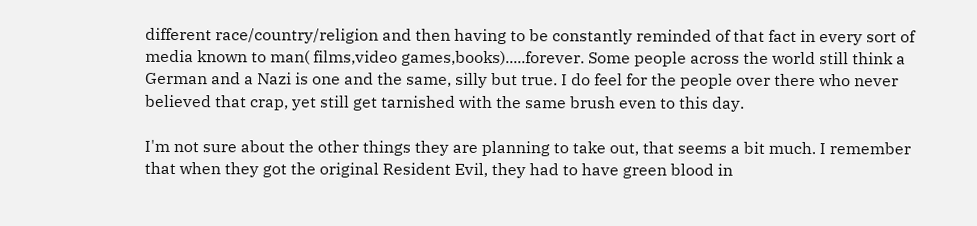different race/country/religion and then having to be constantly reminded of that fact in every sort of media known to man( films,video games,books).....forever. Some people across the world still think a German and a Nazi is one and the same, silly but true. I do feel for the people over there who never believed that crap, yet still get tarnished with the same brush even to this day.

I'm not sure about the other things they are planning to take out, that seems a bit much. I remember that when they got the original Resident Evil, they had to have green blood in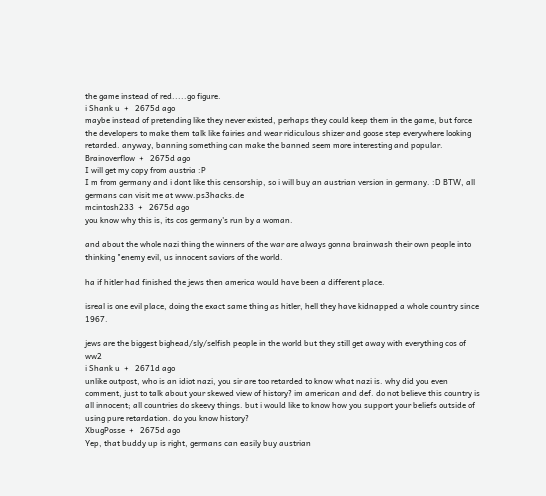the game instead of red.....go figure.
i Shank u  +   2675d ago
maybe instead of pretending like they never existed, perhaps they could keep them in the game, but force the developers to make them talk like fairies and wear ridiculous shizer and goose step everywhere looking retarded. anyway, banning something can make the banned seem more interesting and popular.
Brainoverflow  +   2675d ago
I will get my copy from austria :P
I m from germany and i dont like this censorship, so i will buy an austrian version in germany. :D BTW, all germans can visit me at www.ps3hacks.de
mcintosh233  +   2675d ago
you know why this is, its cos germany's run by a woman.

and about the whole nazi thing the winners of the war are always gonna brainwash their own people into thinking "enemy evil, us innocent saviors of the world.

ha if hitler had finished the jews then america would have been a different place.

isreal is one evil place, doing the exact same thing as hitler, hell they have kidnapped a whole country since 1967.

jews are the biggest bighead/sly/selfish people in the world but they still get away with everything cos of ww2
i Shank u  +   2671d ago
unlike outpost, who is an idiot nazi, you sir are too retarded to know what nazi is. why did you even comment, just to talk about your skewed view of history? im american and def. do not believe this country is all innocent; all countries do skeevy things. but i would like to know how you support your beliefs outside of using pure retardation. do you know history?
XbugPosse  +   2675d ago
Yep, that buddy up is right, germans can easily buy austrian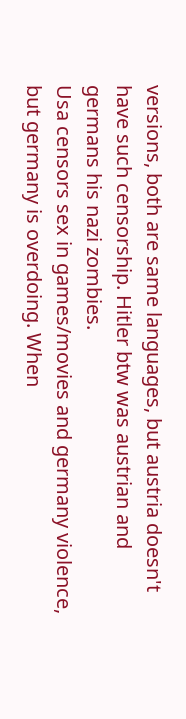versions, both are same languages, but austria doesn't have such censorship. Hitler btw was austrian and germans his nazi zombies.
Usa censors sex in games/movies and germany violence, but germany is overdoing. When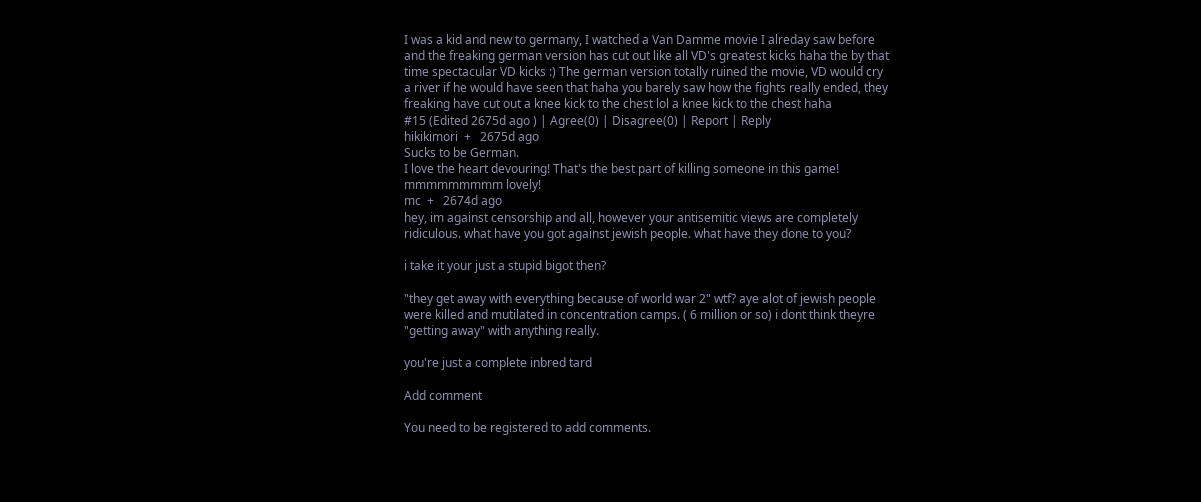I was a kid and new to germany, I watched a Van Damme movie I alreday saw before and the freaking german version has cut out like all VD's greatest kicks haha the by that time spectacular VD kicks :) The german version totally ruined the movie, VD would cry a river if he would have seen that haha you barely saw how the fights really ended, they freaking have cut out a knee kick to the chest lol a knee kick to the chest haha
#15 (Edited 2675d ago ) | Agree(0) | Disagree(0) | Report | Reply
hikikimori  +   2675d ago
Sucks to be German.
I love the heart devouring! That's the best part of killing someone in this game!
mmmmmmmmm lovely!
mc  +   2674d ago
hey, im against censorship and all, however your antisemitic views are completely ridiculous. what have you got against jewish people. what have they done to you?

i take it your just a stupid bigot then?

"they get away with everything because of world war 2" wtf? aye alot of jewish people were killed and mutilated in concentration camps. ( 6 million or so) i dont think theyre "getting away" with anything really.

you're just a complete inbred tard

Add comment

You need to be registered to add comments.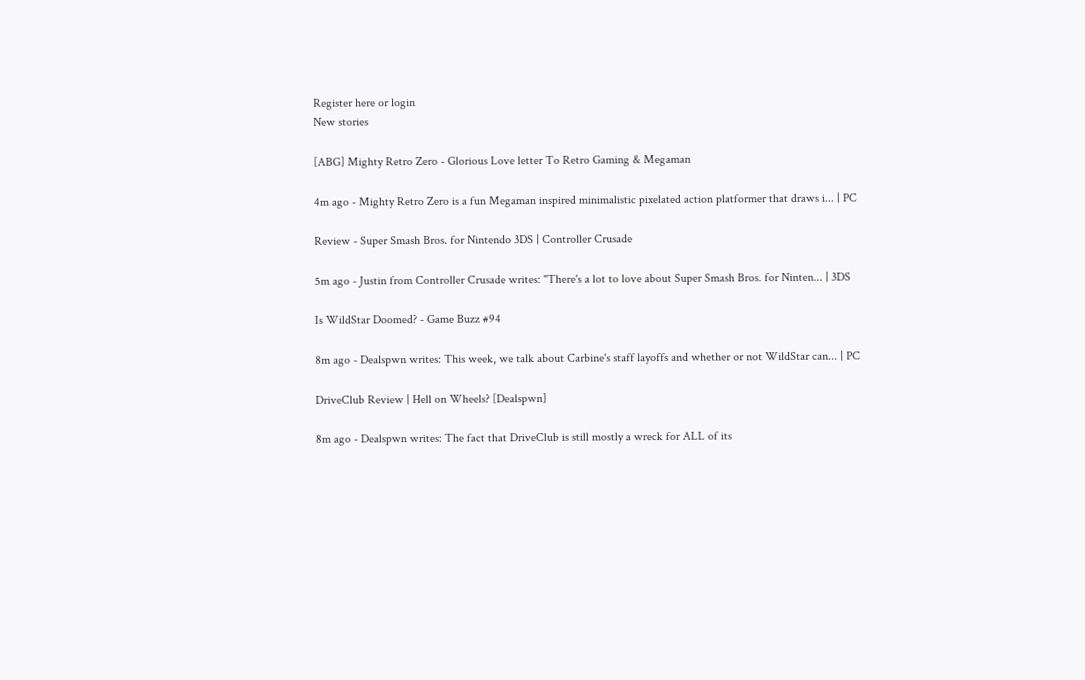Register here or login
New stories

[ABG] Mighty Retro Zero - Glorious Love letter To Retro Gaming & Megaman

4m ago - Mighty Retro Zero is a fun Megaman inspired minimalistic pixelated action platformer that draws i... | PC

Review - Super Smash Bros. for Nintendo 3DS | Controller Crusade

5m ago - Justin from Controller Crusade writes: "There's a lot to love about Super Smash Bros. for Ninten... | 3DS

Is WildStar Doomed? - Game Buzz #94

8m ago - Dealspwn writes: This week, we talk about Carbine's staff layoffs and whether or not WildStar can... | PC

DriveClub Review | Hell on Wheels? [Dealspwn]

8m ago - Dealspwn writes: The fact that DriveClub is still mostly a wreck for ALL of its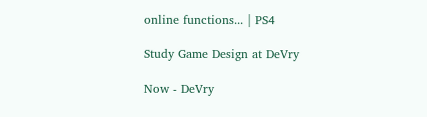online functions... | PS4

Study Game Design at DeVry

Now - DeVry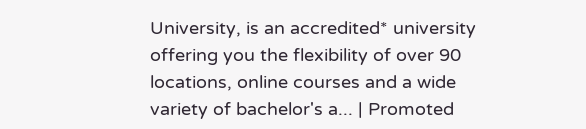University, is an accredited* university offering you the flexibility of over 90 locations, online courses and a wide variety of bachelor's a... | Promoted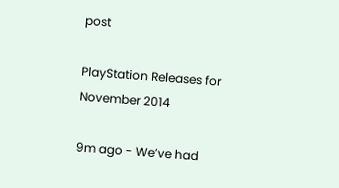post

PlayStation Releases for November 2014

9m ago - We’ve had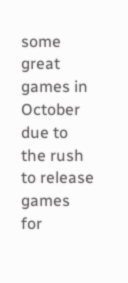some great games in October due to the rush to release games for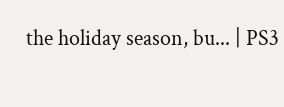the holiday season, bu... | PS3